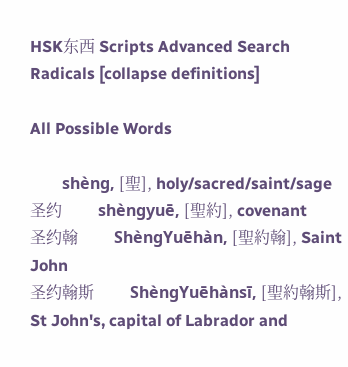HSK东西 Scripts Advanced Search Radicals [collapse definitions]

All Possible Words

        shèng, [聖], holy/sacred/saint/sage
圣约         shèngyuē, [聖約], covenant
圣约翰         ShèngYuēhàn, [聖約翰], Saint John
圣约翰斯         ShèngYuēhànsī, [聖約翰斯], St John's, capital of Labrador and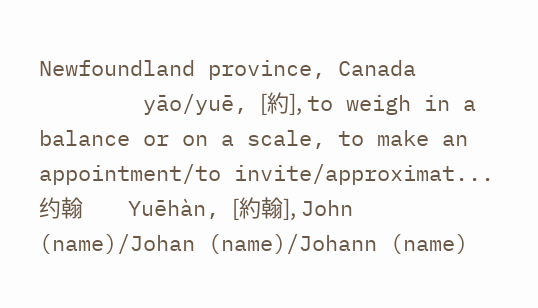Newfoundland province, Canada
        yāo/yuē, [約], to weigh in a balance or on a scale, to make an appointment/to invite/approximat...
约翰         Yuēhàn, [約翰], John (name)/Johan (name)/Johann (name)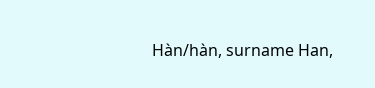Hàn/hàn, surname Han,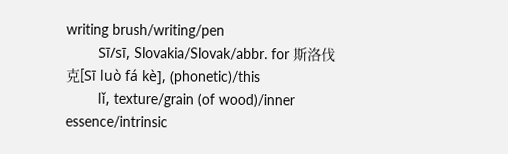writing brush/writing/pen
        Sī/sī, Slovakia/Slovak/abbr. for 斯洛伐克[Sī luò fá kè], (phonetic)/this
        lǐ, texture/grain (of wood)/inner essence/intrinsic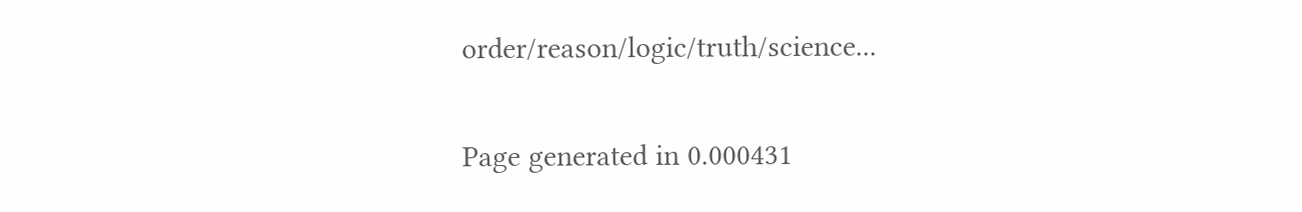order/reason/logic/truth/science...

Page generated in 0.000431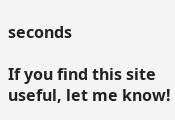seconds

If you find this site useful, let me know!